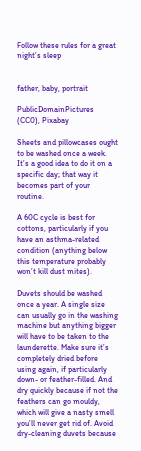Follow these rules for a great night’s sleep


father, baby, portrait

PublicDomainPictures (CC0), Pixabay

Sheets and pillowcases ought to be washed once a week. It’s a good idea to do it on a specific day; that way it becomes part of your routine.

A 60C cycle is best for cottons, particularly if you have an asthma-related condition (anything below this temperature probably won’t kill dust mites).

Duvets should be washed once a year. A single size can usually go in the washing machine but anything bigger will have to be taken to the launderette. Make sure it’s completely dried before using again, if particularly down- or feather-filled. And dry quickly because if not the feathers can go mouldy, which will give a nasty smell you’ll never get rid of. Avoid dry-cleaning duvets because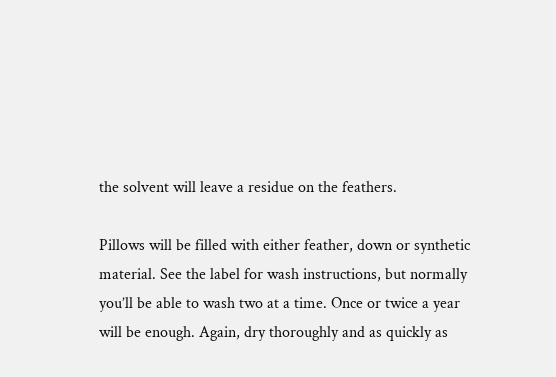the solvent will leave a residue on the feathers.

Pillows will be filled with either feather, down or synthetic material. See the label for wash instructions, but normally you’ll be able to wash two at a time. Once or twice a year will be enough. Again, dry thoroughly and as quickly as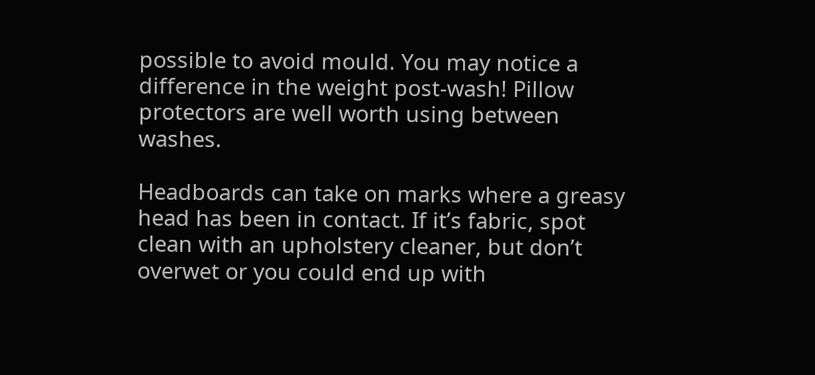possible to avoid mould. You may notice a difference in the weight post-wash! Pillow protectors are well worth using between washes.

Headboards can take on marks where a greasy head has been in contact. If it’s fabric, spot clean with an upholstery cleaner, but don’t overwet or you could end up with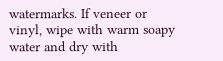watermarks. If veneer or vinyl, wipe with warm soapy water and dry with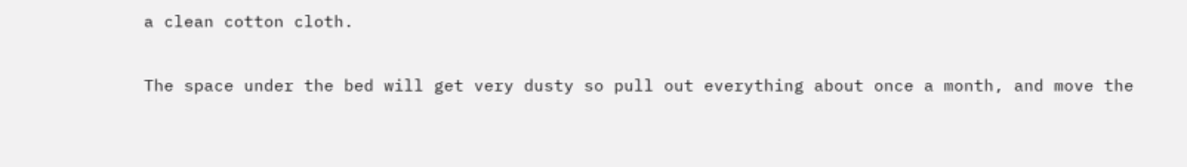a clean cotton cloth.

The space under the bed will get very dusty so pull out everything about once a month, and move the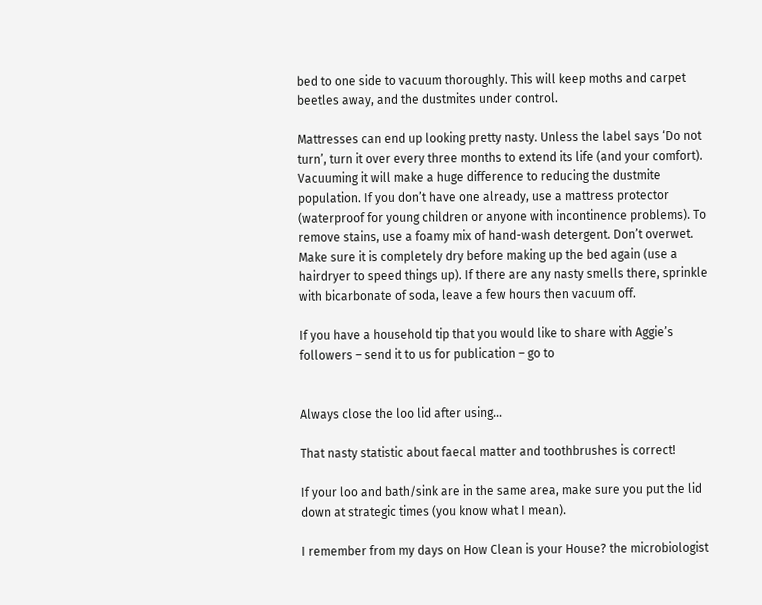bed to one side to vacuum thoroughly. This will keep moths and carpet beetles away, and the dustmites under control.

Mattresses can end up looking pretty nasty. Unless the label says ‘Do not turn’, turn it over every three months to extend its life (and your comfort). Vacuuming it will make a huge difference to reducing the dustmite population. If you don’t have one already, use a mattress protector (waterproof for young children or anyone with incontinence problems). To remove stains, use a foamy mix of hand-wash detergent. Don’t overwet. Make sure it is completely dry before making up the bed again (use a hairdryer to speed things up). If there are any nasty smells there, sprinkle with bicarbonate of soda, leave a few hours then vacuum off.

If you have a household tip that you would like to share with Aggie’s followers – send it to us for publication – go to


Always close the loo lid after using…

That nasty statistic about faecal matter and toothbrushes is correct!

If your loo and bath/sink are in the same area, make sure you put the lid down at strategic times (you know what I mean).

I remember from my days on How Clean is your House? the microbiologist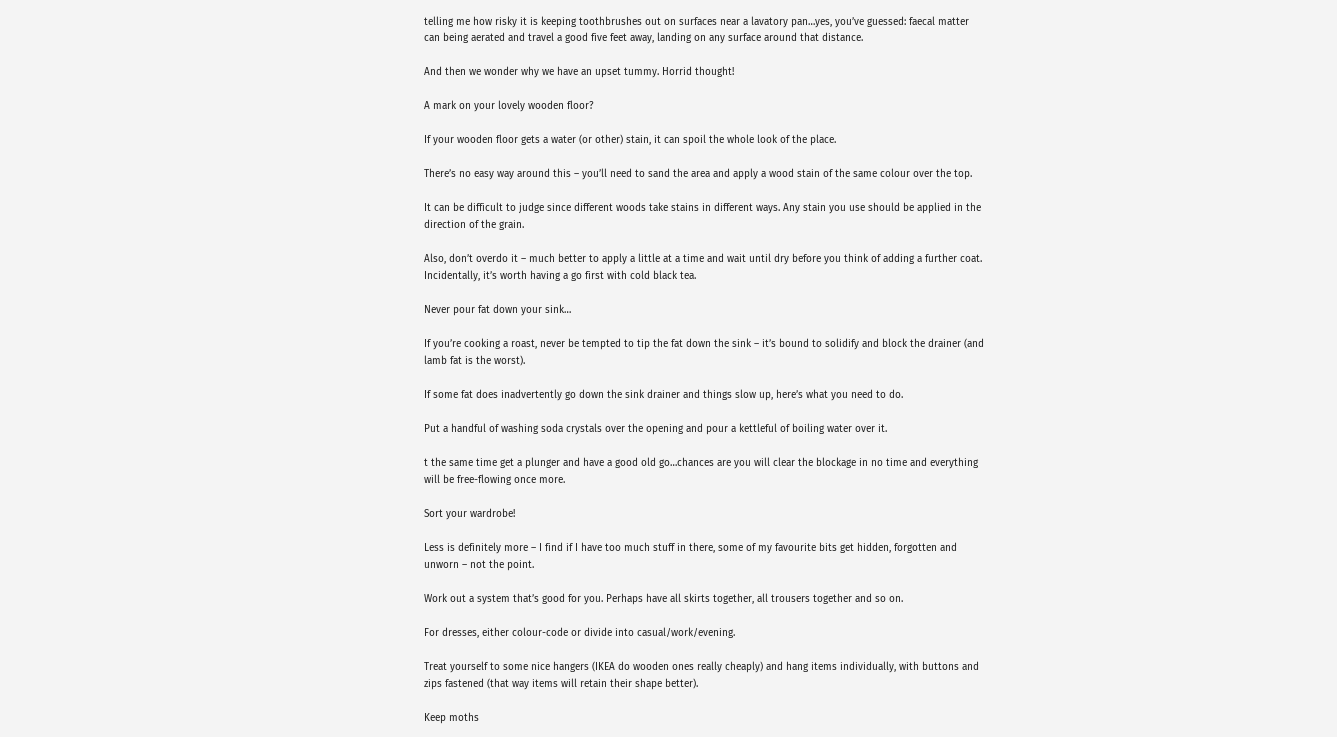telling me how risky it is keeping toothbrushes out on surfaces near a lavatory pan…yes, you’ve guessed: faecal matter can being aerated and travel a good five feet away, landing on any surface around that distance.

And then we wonder why we have an upset tummy. Horrid thought!

A mark on your lovely wooden floor?

If your wooden floor gets a water (or other) stain, it can spoil the whole look of the place.

There’s no easy way around this – you’ll need to sand the area and apply a wood stain of the same colour over the top.

It can be difficult to judge since different woods take stains in different ways. Any stain you use should be applied in the direction of the grain.

Also, don’t overdo it – much better to apply a little at a time and wait until dry before you think of adding a further coat. Incidentally, it’s worth having a go first with cold black tea.

Never pour fat down your sink…

If you’re cooking a roast, never be tempted to tip the fat down the sink – it’s bound to solidify and block the drainer (and lamb fat is the worst).

If some fat does inadvertently go down the sink drainer and things slow up, here’s what you need to do.

Put a handful of washing soda crystals over the opening and pour a kettleful of boiling water over it.

t the same time get a plunger and have a good old go…chances are you will clear the blockage in no time and everything will be free-flowing once more.

Sort your wardrobe!

Less is definitely more – I find if I have too much stuff in there, some of my favourite bits get hidden, forgotten and unworn – not the point.

Work out a system that’s good for you. Perhaps have all skirts together, all trousers together and so on.

For dresses, either colour-code or divide into casual/work/evening.

Treat yourself to some nice hangers (IKEA do wooden ones really cheaply) and hang items individually, with buttons and zips fastened (that way items will retain their shape better).

Keep moths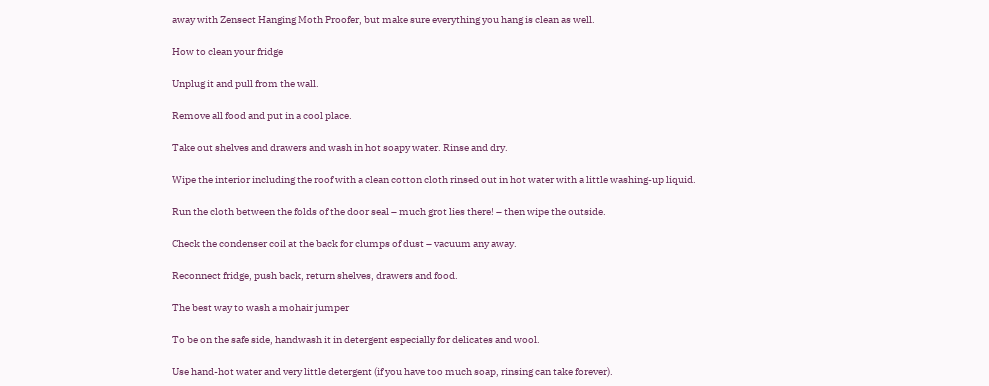away with Zensect Hanging Moth Proofer, but make sure everything you hang is clean as well.

How to clean your fridge

Unplug it and pull from the wall.

Remove all food and put in a cool place.

Take out shelves and drawers and wash in hot soapy water. Rinse and dry.

Wipe the interior including the roof with a clean cotton cloth rinsed out in hot water with a little washing-up liquid.

Run the cloth between the folds of the door seal – much grot lies there! – then wipe the outside.

Check the condenser coil at the back for clumps of dust – vacuum any away.

Reconnect fridge, push back, return shelves, drawers and food.

The best way to wash a mohair jumper

To be on the safe side, handwash it in detergent especially for delicates and wool.

Use hand-hot water and very little detergent (if you have too much soap, rinsing can take forever).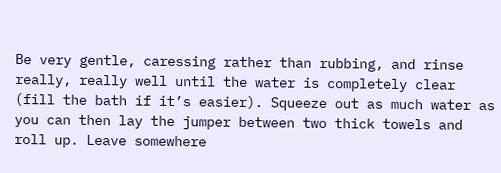Be very gentle, caressing rather than rubbing, and rinse really, really well until the water is completely clear (fill the bath if it’s easier). Squeeze out as much water as you can then lay the jumper between two thick towels and roll up. Leave somewhere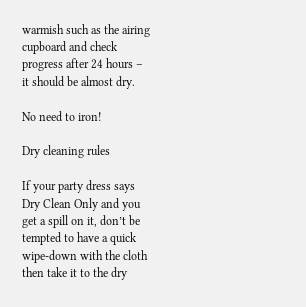warmish such as the airing cupboard and check progress after 24 hours – it should be almost dry.

No need to iron!

Dry cleaning rules

If your party dress says Dry Clean Only and you get a spill on it, don’t be tempted to have a quick wipe-down with the cloth then take it to the dry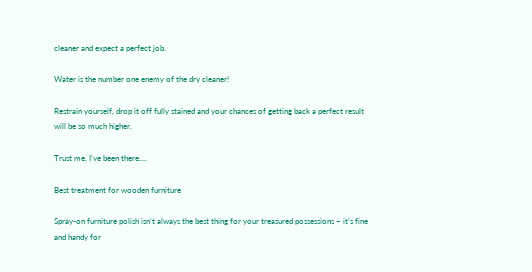cleaner and expect a perfect job.

Water is the number one enemy of the dry cleaner!

Restrain yourself, drop it off fully stained and your chances of getting back a perfect result will be so much higher.

Trust me, I’ve been there….

Best treatment for wooden furniture

Spray-on furniture polish isn’t always the best thing for your treasured possessions – it’s fine and handy for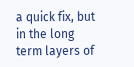a quick fix, but in the long term layers of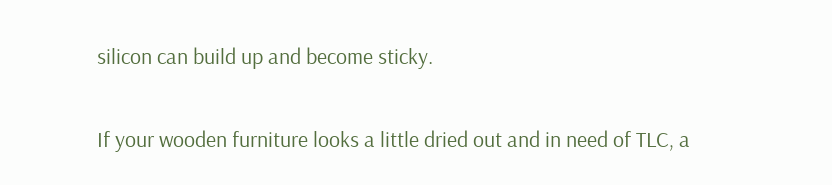silicon can build up and become sticky.

If your wooden furniture looks a little dried out and in need of TLC, a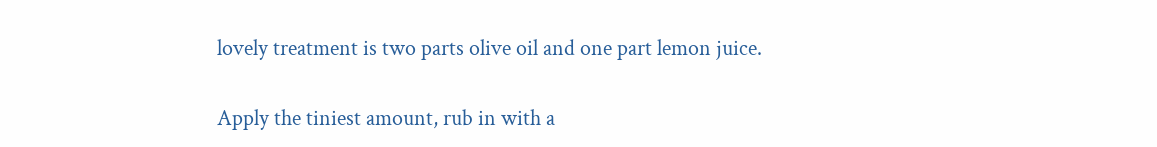lovely treatment is two parts olive oil and one part lemon juice.

Apply the tiniest amount, rub in with a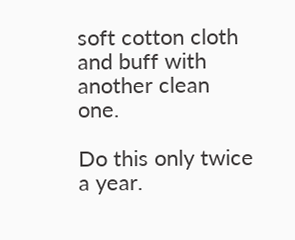soft cotton cloth and buff with another clean one.

Do this only twice a year.